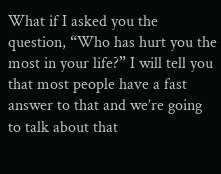What if I asked you the question, “Who has hurt you the most in your life?” I will tell you that most people have a fast answer to that and we’re going to talk about that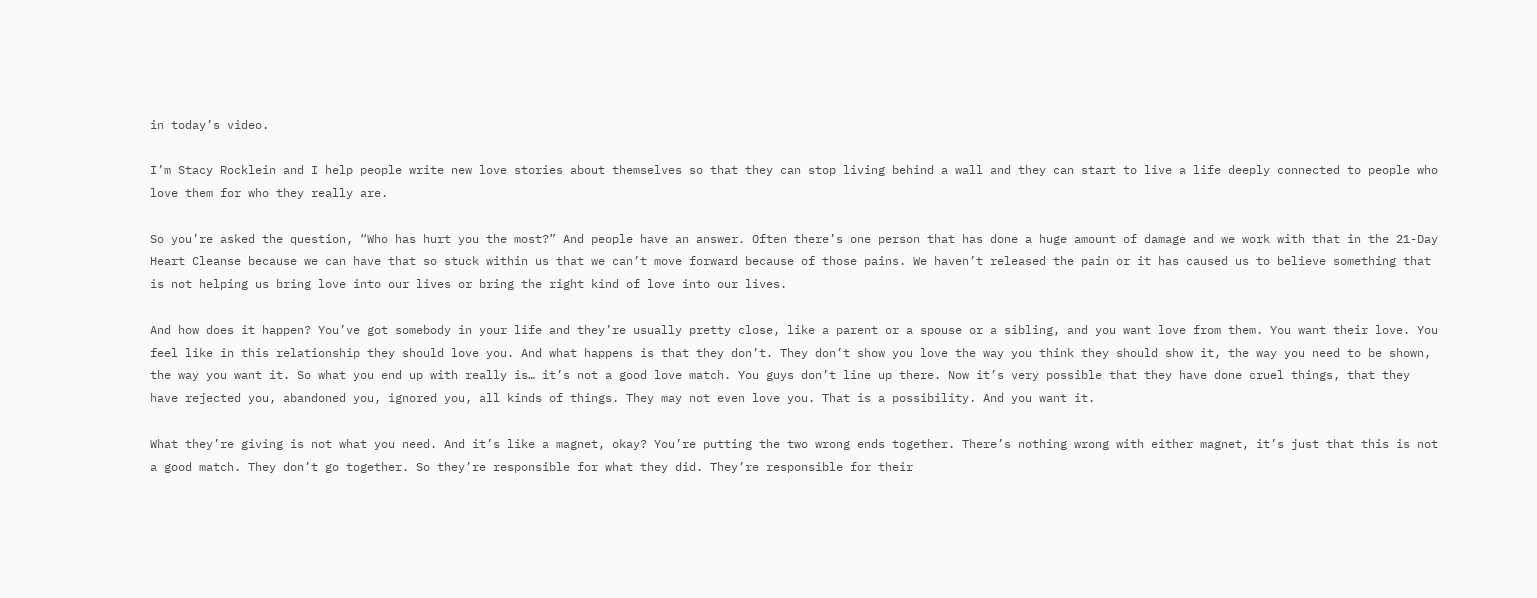in today’s video.

I’m Stacy Rocklein and I help people write new love stories about themselves so that they can stop living behind a wall and they can start to live a life deeply connected to people who love them for who they really are.

So you’re asked the question, “Who has hurt you the most?” And people have an answer. Often there’s one person that has done a huge amount of damage and we work with that in the 21-Day Heart Cleanse because we can have that so stuck within us that we can’t move forward because of those pains. We haven’t released the pain or it has caused us to believe something that is not helping us bring love into our lives or bring the right kind of love into our lives.

And how does it happen? You’ve got somebody in your life and they’re usually pretty close, like a parent or a spouse or a sibling, and you want love from them. You want their love. You feel like in this relationship they should love you. And what happens is that they don’t. They don’t show you love the way you think they should show it, the way you need to be shown, the way you want it. So what you end up with really is… it’s not a good love match. You guys don’t line up there. Now it’s very possible that they have done cruel things, that they have rejected you, abandoned you, ignored you, all kinds of things. They may not even love you. That is a possibility. And you want it.

What they’re giving is not what you need. And it’s like a magnet, okay? You’re putting the two wrong ends together. There’s nothing wrong with either magnet, it’s just that this is not a good match. They don’t go together. So they’re responsible for what they did. They’re responsible for their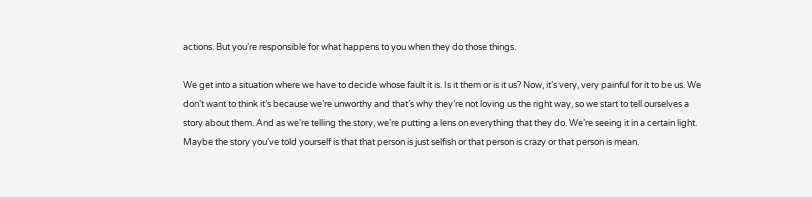actions. But you’re responsible for what happens to you when they do those things.

We get into a situation where we have to decide whose fault it is. Is it them or is it us? Now, it’s very, very painful for it to be us. We don’t want to think it’s because we’re unworthy and that’s why they’re not loving us the right way, so we start to tell ourselves a story about them. And as we’re telling the story, we’re putting a lens on everything that they do. We’re seeing it in a certain light. Maybe the story you’ve told yourself is that that person is just selfish or that person is crazy or that person is mean.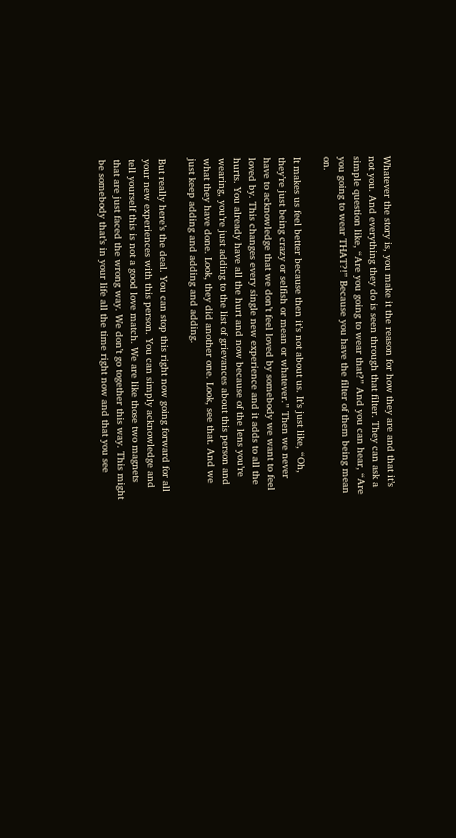Whatever the story is, you make it the reason for how they are and that it’s not you. And everything they do is seen through that filter. They can ask a simple question like, “Are you going to wear that?” And you can hear, “Are you going to wear THAT?!” Because you have the filter of them being mean on.

It makes us feel better because then it’s not about us. It’s just like, “Oh, they’re just being crazy or selfish or mean or whatever.” Then we never have to acknowledge that we don’t feel loved by somebody we want to feel loved by. This changes every single new experience and it adds to all the hurts. You already have all the hurt and now because of the lens you’re wearing, you’re just adding to the list of grievances about this person and what they have done. Look, they did another one. Look, see that. And we just keep adding and adding and adding.

But really here’s the deal. You can stop this right now going forward for all your new experiences with this person. You can simply acknowledge and tell yourself this is not a good love match. We are like those two magnets that are just faced the wrong way. We don’t go together this way. This might be somebody that’s in your life all the time right now and that you see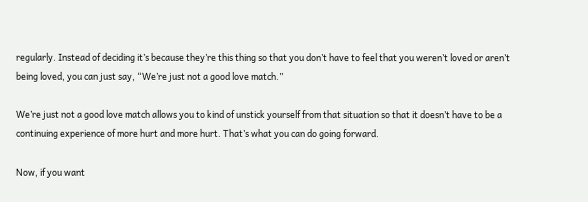regularly. Instead of deciding it’s because they’re this thing so that you don’t have to feel that you weren’t loved or aren’t being loved, you can just say, “We’re just not a good love match.”

We’re just not a good love match allows you to kind of unstick yourself from that situation so that it doesn’t have to be a continuing experience of more hurt and more hurt. That’s what you can do going forward.

Now, if you want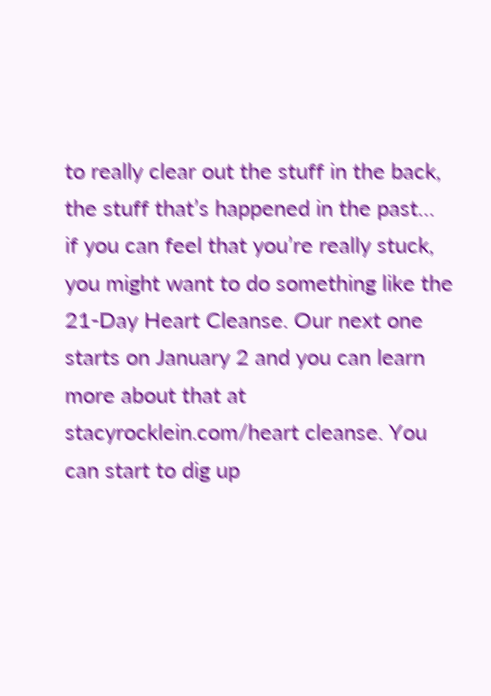to really clear out the stuff in the back, the stuff that’s happened in the past… if you can feel that you’re really stuck, you might want to do something like the 21-Day Heart Cleanse. Our next one starts on January 2 and you can learn more about that at stacyrocklein.com/heart cleanse. You can start to dig up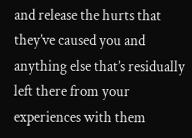and release the hurts that they’ve caused you and anything else that’s residually left there from your experiences with them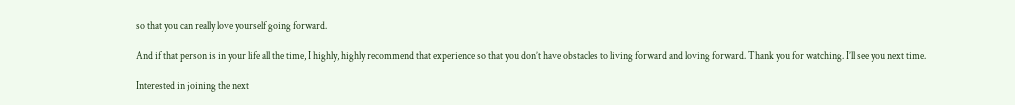so that you can really love yourself going forward.

And if that person is in your life all the time, I highly, highly recommend that experience so that you don’t have obstacles to living forward and loving forward. Thank you for watching. I’ll see you next time.

Interested in joining the next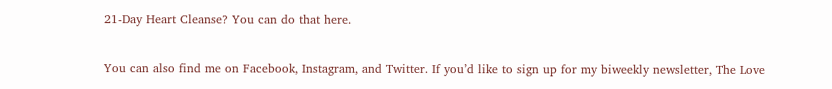21-Day Heart Cleanse? You can do that here.

You can also find me on Facebook, Instagram, and Twitter. If you’d like to sign up for my biweekly newsletter, The Love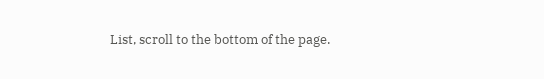List, scroll to the bottom of the page.